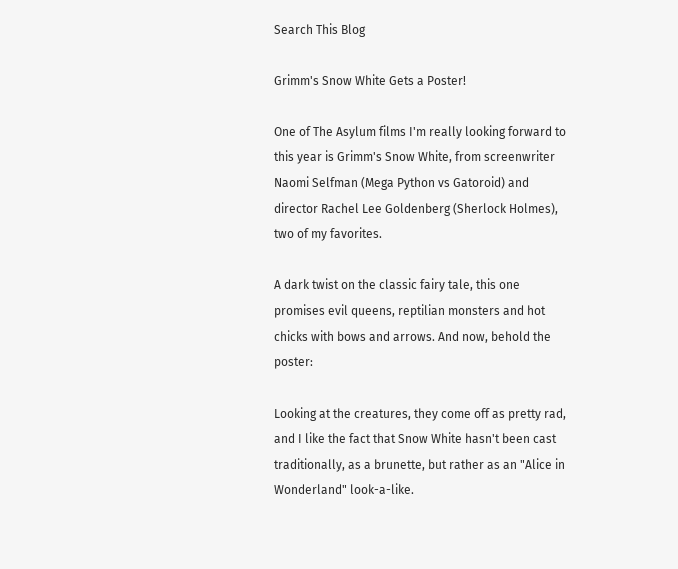Search This Blog

Grimm's Snow White Gets a Poster!

One of The Asylum films I'm really looking forward to this year is Grimm's Snow White, from screenwriter Naomi Selfman (Mega Python vs Gatoroid) and director Rachel Lee Goldenberg (Sherlock Holmes), two of my favorites.

A dark twist on the classic fairy tale, this one promises evil queens, reptilian monsters and hot chicks with bows and arrows. And now, behold the poster:

Looking at the creatures, they come off as pretty rad, and I like the fact that Snow White hasn't been cast traditionally, as a brunette, but rather as an "Alice in Wonderland" look-a-like.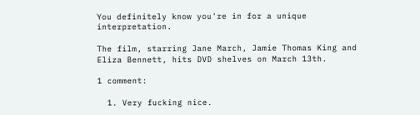You definitely know you're in for a unique interpretation.

The film, starring Jane March, Jamie Thomas King and Eliza Bennett, hits DVD shelves on March 13th.

1 comment:

  1. Very fucking nice.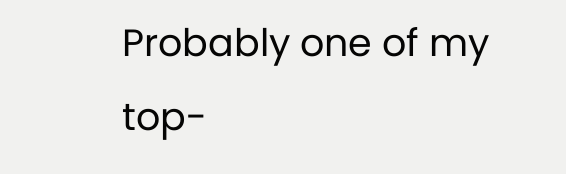Probably one of my top-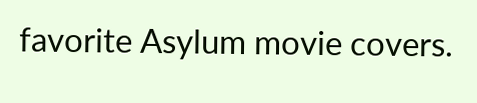favorite Asylum movie covers.